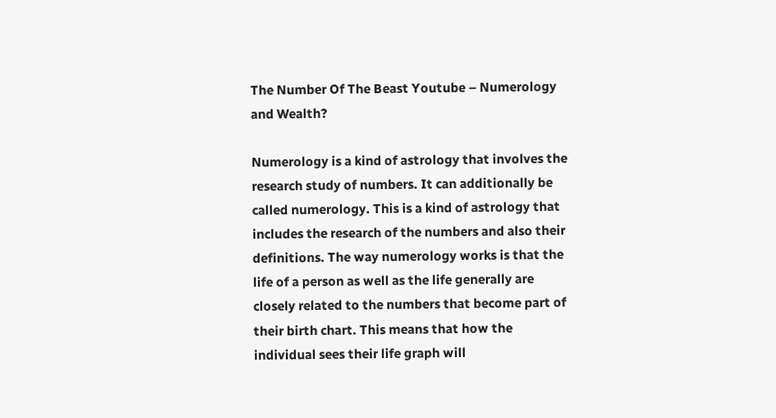The Number Of The Beast Youtube – Numerology and Wealth?

Numerology is a kind of astrology that involves the research study of numbers. It can additionally be called numerology. This is a kind of astrology that includes the research of the numbers and also their definitions. The way numerology works is that the life of a person as well as the life generally are closely related to the numbers that become part of their birth chart. This means that how the individual sees their life graph will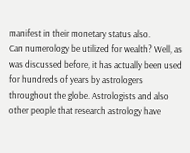manifest in their monetary status also.
Can numerology be utilized for wealth? Well, as was discussed before, it has actually been used for hundreds of years by astrologers throughout the globe. Astrologists and also other people that research astrology have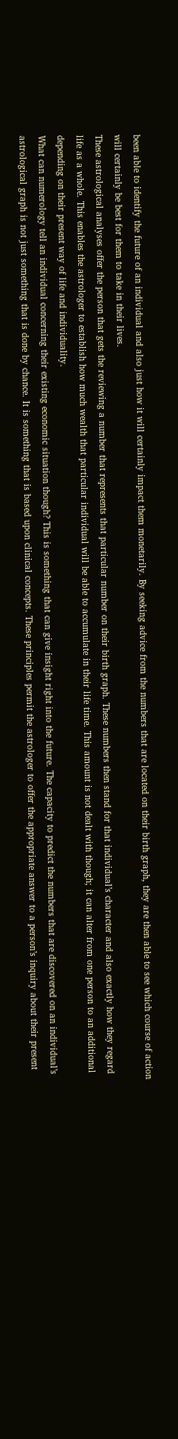been able to identify the future of an individual and also just how it will certainly impact them monetarily. By seeking advice from the numbers that are located on their birth graph, they are then able to see which course of action will certainly be best for them to take in their lives.
These astrological analyses offer the person that gets the reviewing a number that represents that particular number on their birth graph. These numbers then stand for that individual’s character and also exactly how they regard life as a whole. This enables the astrologer to establish how much wealth that particular individual will be able to accumulate in their life time. This amount is not dealt with though; it can alter from one person to an additional depending on their present way of life and individuality.
What can numerology tell an individual concerning their existing economic situation though? This is something that can give insight right into the future. The capacity to predict the numbers that are discovered on an individual’s astrological graph is not just something that is done by chance. It is something that is based upon clinical concepts. These principles permit the astrologer to offer the appropriate answer to a person’s inquiry about their present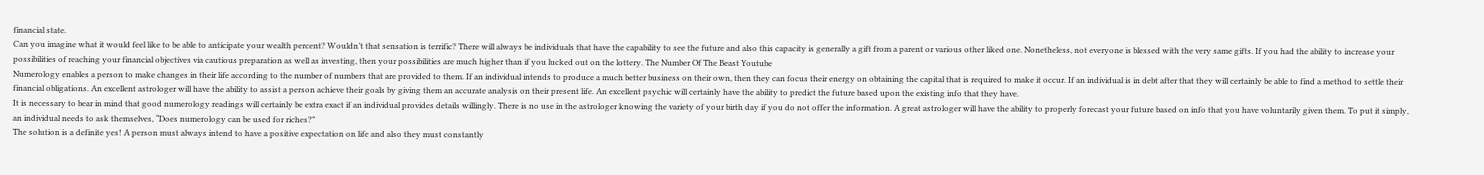financial state.
Can you imagine what it would feel like to be able to anticipate your wealth percent? Wouldn’t that sensation is terrific? There will always be individuals that have the capability to see the future and also this capacity is generally a gift from a parent or various other liked one. Nonetheless, not everyone is blessed with the very same gifts. If you had the ability to increase your possibilities of reaching your financial objectives via cautious preparation as well as investing, then your possibilities are much higher than if you lucked out on the lottery. The Number Of The Beast Youtube
Numerology enables a person to make changes in their life according to the number of numbers that are provided to them. If an individual intends to produce a much better business on their own, then they can focus their energy on obtaining the capital that is required to make it occur. If an individual is in debt after that they will certainly be able to find a method to settle their financial obligations. An excellent astrologer will have the ability to assist a person achieve their goals by giving them an accurate analysis on their present life. An excellent psychic will certainly have the ability to predict the future based upon the existing info that they have.
It is necessary to bear in mind that good numerology readings will certainly be extra exact if an individual provides details willingly. There is no use in the astrologer knowing the variety of your birth day if you do not offer the information. A great astrologer will have the ability to properly forecast your future based on info that you have voluntarily given them. To put it simply, an individual needs to ask themselves, “Does numerology can be used for riches?”
The solution is a definite yes! A person must always intend to have a positive expectation on life and also they must constantly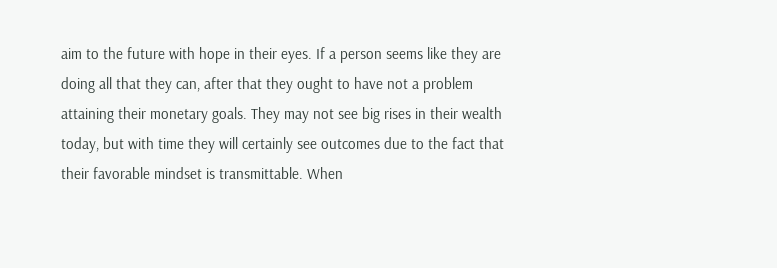aim to the future with hope in their eyes. If a person seems like they are doing all that they can, after that they ought to have not a problem attaining their monetary goals. They may not see big rises in their wealth today, but with time they will certainly see outcomes due to the fact that their favorable mindset is transmittable. When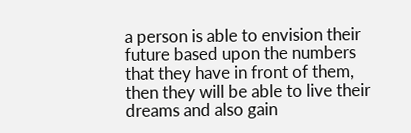a person is able to envision their future based upon the numbers that they have in front of them, then they will be able to live their dreams and also gain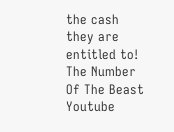the cash they are entitled to! The Number Of The Beast Youtube